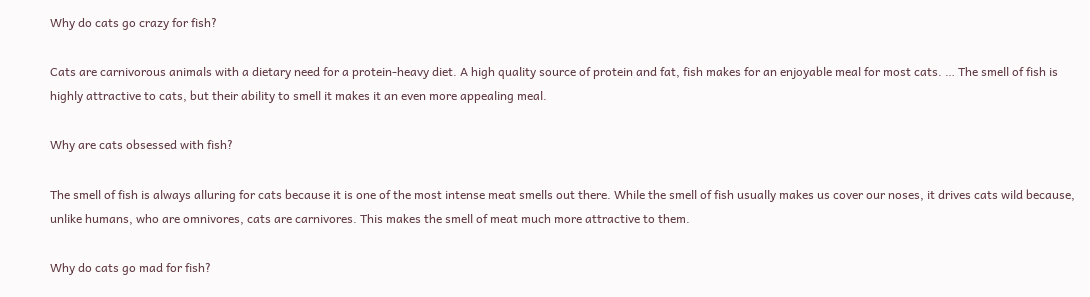Why do cats go crazy for fish?

Cats are carnivorous animals with a dietary need for a protein-heavy diet. A high quality source of protein and fat, fish makes for an enjoyable meal for most cats. … The smell of fish is highly attractive to cats, but their ability to smell it makes it an even more appealing meal.

Why are cats obsessed with fish?

The smell of fish is always alluring for cats because it is one of the most intense meat smells out there. While the smell of fish usually makes us cover our noses, it drives cats wild because, unlike humans, who are omnivores, cats are carnivores. This makes the smell of meat much more attractive to them.

Why do cats go mad for fish?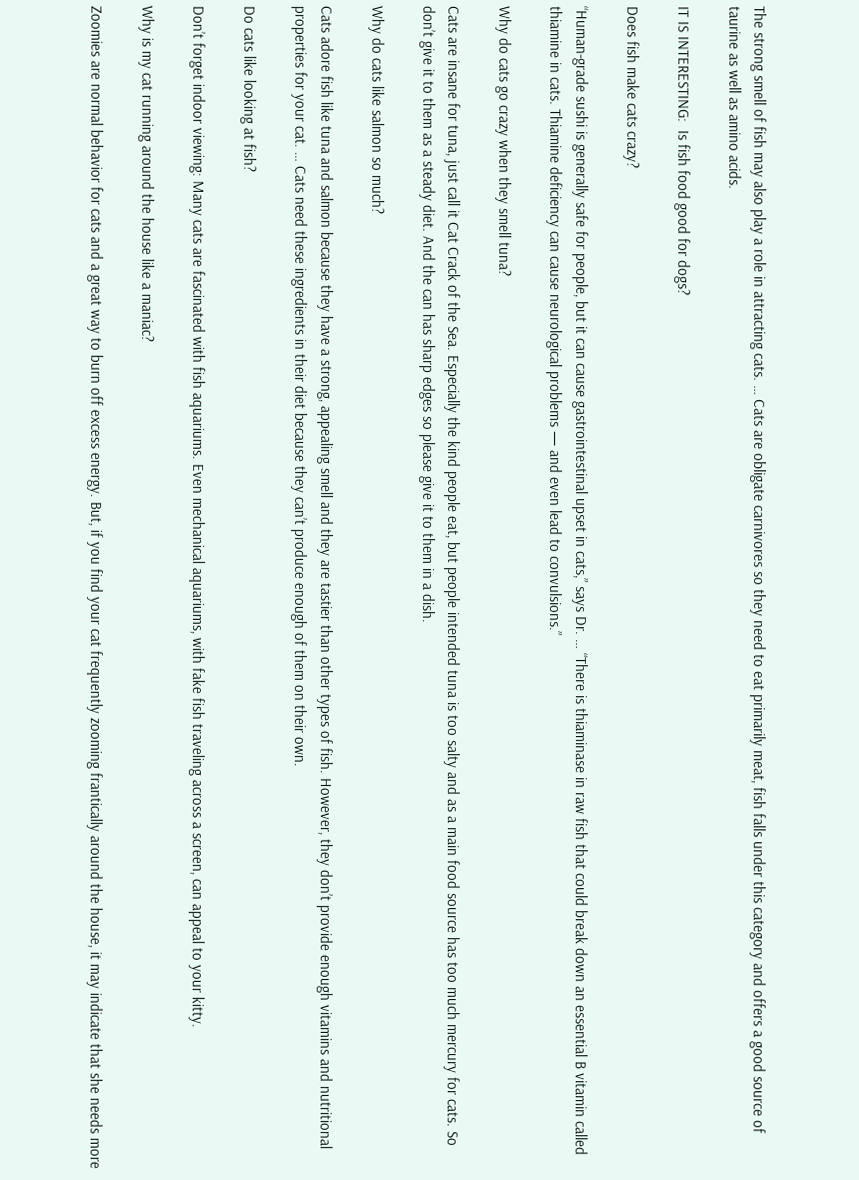The strong smell of fish may also play a role in attracting cats. … Cats are obligate carnivores so they need to eat primarily meat, fish falls under this category and offers a good source of taurine as well as amino acids.

IT IS INTERESTING:  Is fish food good for dogs?

Does fish make cats crazy?

“Human-grade sushi is generally safe for people, but it can cause gastrointestinal upset in cats,” says Dr. … “There is thiaminase in raw fish that could break down an essential B vitamin called thiamine in cats. Thiamine deficiency can cause neurological problems — and even lead to convulsions.”

Why do cats go crazy when they smell tuna?

Cats are insane for tuna, just call it Cat Crack of the Sea. Especially the kind people eat, but people intended tuna is too salty and as a main food source has too much mercury for cats. So don’t give it to them as a steady diet. And the can has sharp edges so please give it to them in a dish.

Why do cats like salmon so much?

Cats adore fish like tuna and salmon because they have a strong, appealing smell and they are tastier than other types of fish. However, they don’t provide enough vitamins and nutritional properties for your cat. … Cats need these ingredients in their diet because they can’t produce enough of them on their own.

Do cats like looking at fish?

Don’t forget indoor viewing: Many cats are fascinated with fish aquariums. Even mechanical aquariums, with fake fish traveling across a screen, can appeal to your kitty.

Why is my cat running around the house like a maniac?

Zoomies are normal behavior for cats and a great way to burn off excess energy. But, if you find your cat frequently zooming frantically around the house, it may indicate that she needs more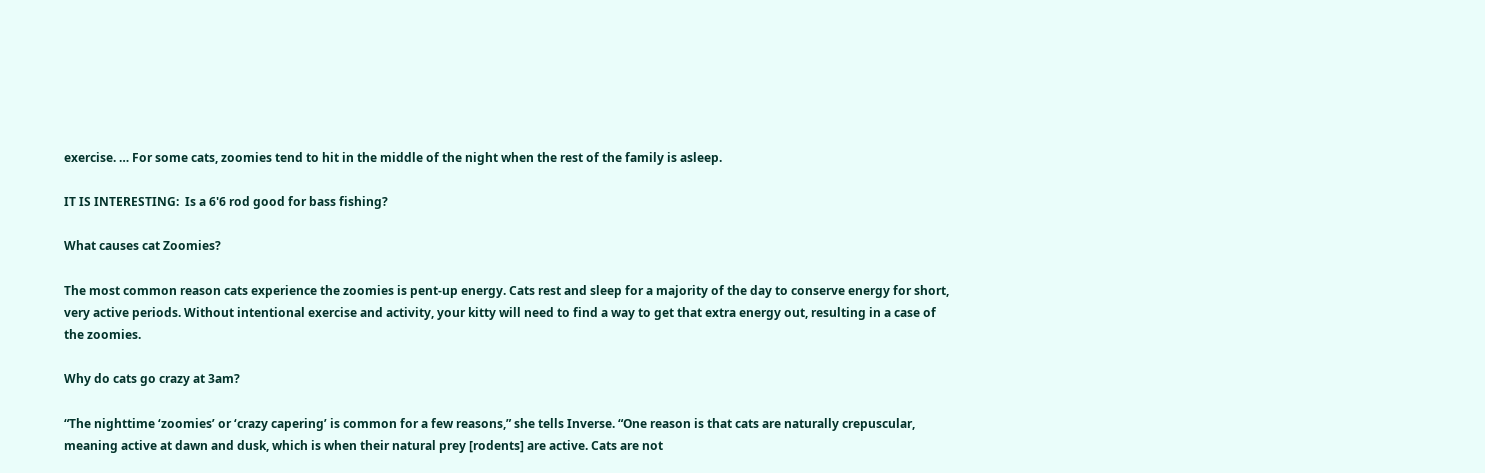exercise. … For some cats, zoomies tend to hit in the middle of the night when the rest of the family is asleep.

IT IS INTERESTING:  Is a 6'6 rod good for bass fishing?

What causes cat Zoomies?

The most common reason cats experience the zoomies is pent-up energy. Cats rest and sleep for a majority of the day to conserve energy for short, very active periods. Without intentional exercise and activity, your kitty will need to find a way to get that extra energy out, resulting in a case of the zoomies.

Why do cats go crazy at 3am?

“The nighttime ‘zoomies’ or ‘crazy capering’ is common for a few reasons,” she tells Inverse. “One reason is that cats are naturally crepuscular, meaning active at dawn and dusk, which is when their natural prey [rodents] are active. Cats are not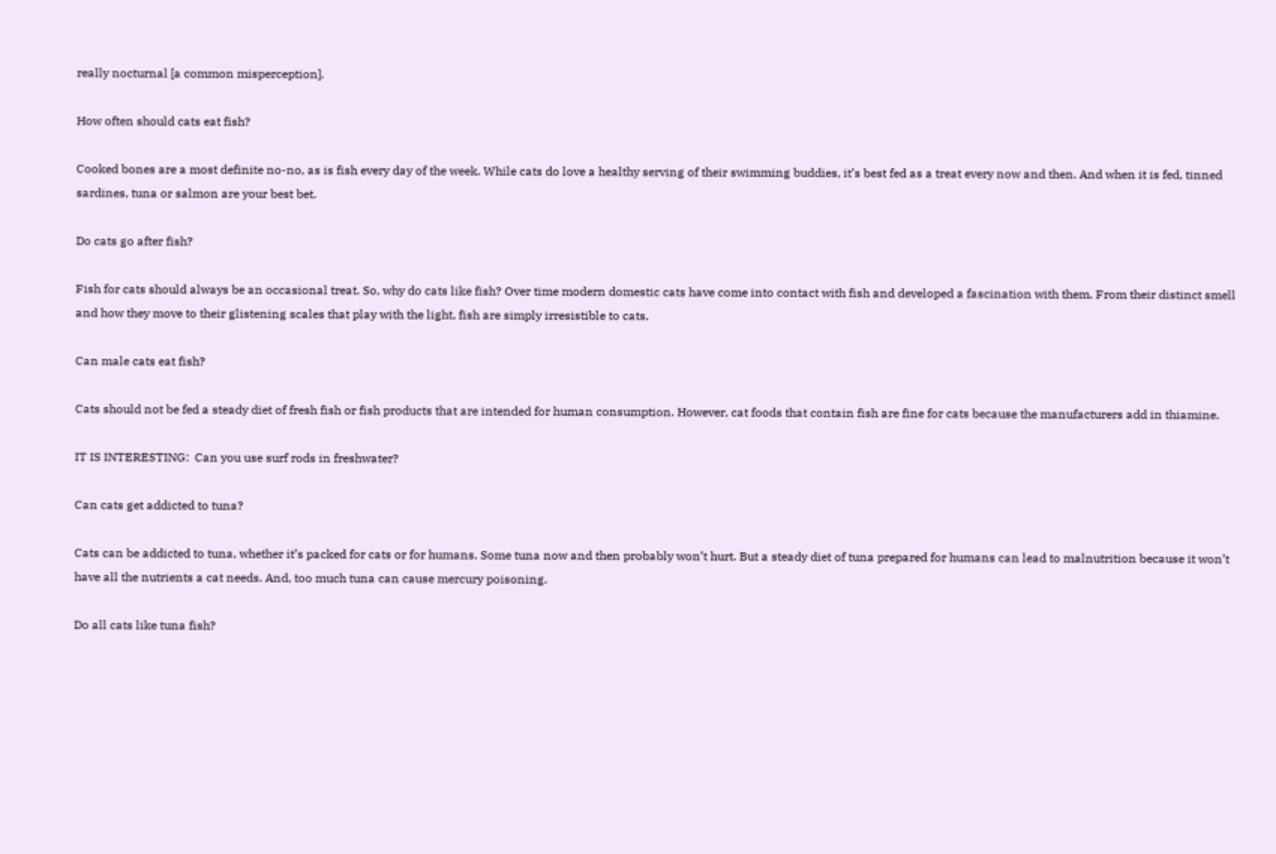really nocturnal [a common misperception].

How often should cats eat fish?

Cooked bones are a most definite no-no, as is fish every day of the week. While cats do love a healthy serving of their swimming buddies, it’s best fed as a treat every now and then. And when it is fed, tinned sardines, tuna or salmon are your best bet.

Do cats go after fish?

Fish for cats should always be an occasional treat. So, why do cats like fish? Over time modern domestic cats have come into contact with fish and developed a fascination with them. From their distinct smell and how they move to their glistening scales that play with the light, fish are simply irresistible to cats.

Can male cats eat fish?

Cats should not be fed a steady diet of fresh fish or fish products that are intended for human consumption. However, cat foods that contain fish are fine for cats because the manufacturers add in thiamine.

IT IS INTERESTING:  Can you use surf rods in freshwater?

Can cats get addicted to tuna?

Cats can be addicted to tuna, whether it’s packed for cats or for humans. Some tuna now and then probably won’t hurt. But a steady diet of tuna prepared for humans can lead to malnutrition because it won’t have all the nutrients a cat needs. And, too much tuna can cause mercury poisoning.

Do all cats like tuna fish?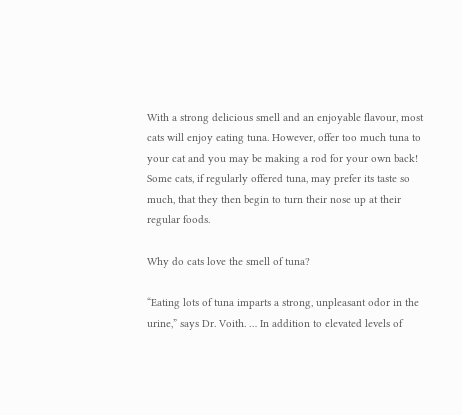With a strong delicious smell and an enjoyable flavour, most cats will enjoy eating tuna. However, offer too much tuna to your cat and you may be making a rod for your own back! Some cats, if regularly offered tuna, may prefer its taste so much, that they then begin to turn their nose up at their regular foods.

Why do cats love the smell of tuna?

“Eating lots of tuna imparts a strong, unpleasant odor in the urine,” says Dr. Voith. … In addition to elevated levels of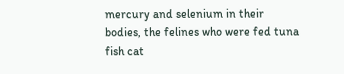mercury and selenium in their bodies, the felines who were fed tuna fish cat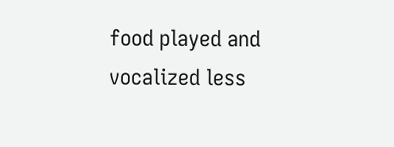food played and vocalized less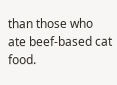than those who ate beef-based cat food.